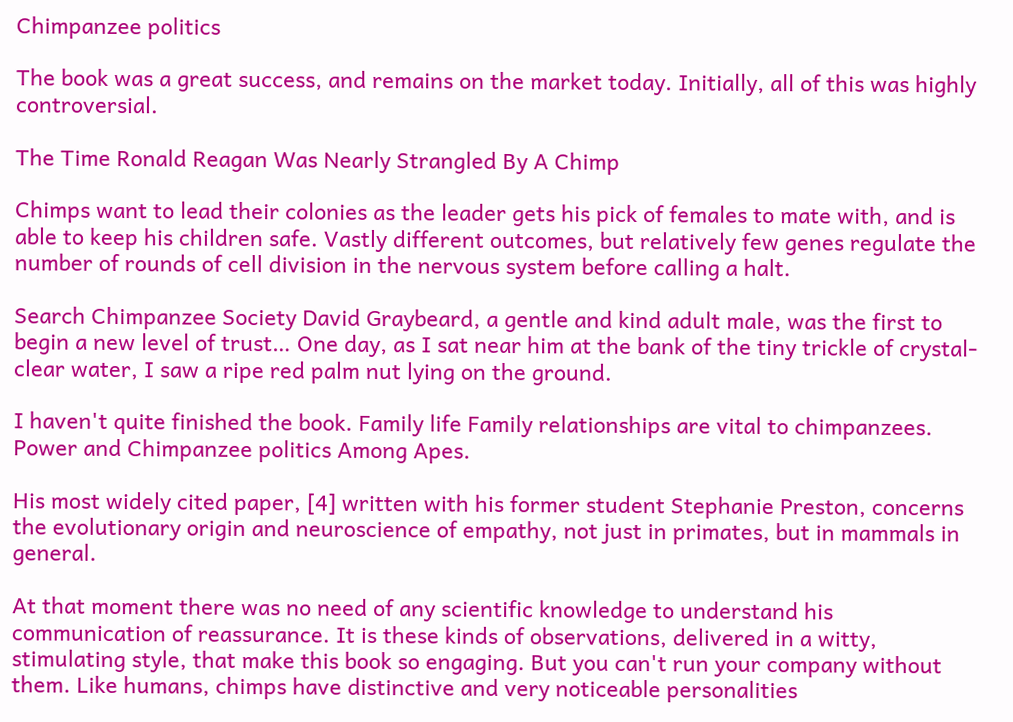Chimpanzee politics

The book was a great success, and remains on the market today. Initially, all of this was highly controversial.

The Time Ronald Reagan Was Nearly Strangled By A Chimp

Chimps want to lead their colonies as the leader gets his pick of females to mate with, and is able to keep his children safe. Vastly different outcomes, but relatively few genes regulate the number of rounds of cell division in the nervous system before calling a halt.

Search Chimpanzee Society David Graybeard, a gentle and kind adult male, was the first to begin a new level of trust… One day, as I sat near him at the bank of the tiny trickle of crystal-clear water, I saw a ripe red palm nut lying on the ground.

I haven't quite finished the book. Family life Family relationships are vital to chimpanzees. Power and Chimpanzee politics Among Apes.

His most widely cited paper, [4] written with his former student Stephanie Preston, concerns the evolutionary origin and neuroscience of empathy, not just in primates, but in mammals in general.

At that moment there was no need of any scientific knowledge to understand his communication of reassurance. It is these kinds of observations, delivered in a witty, stimulating style, that make this book so engaging. But you can't run your company without them. Like humans, chimps have distinctive and very noticeable personalities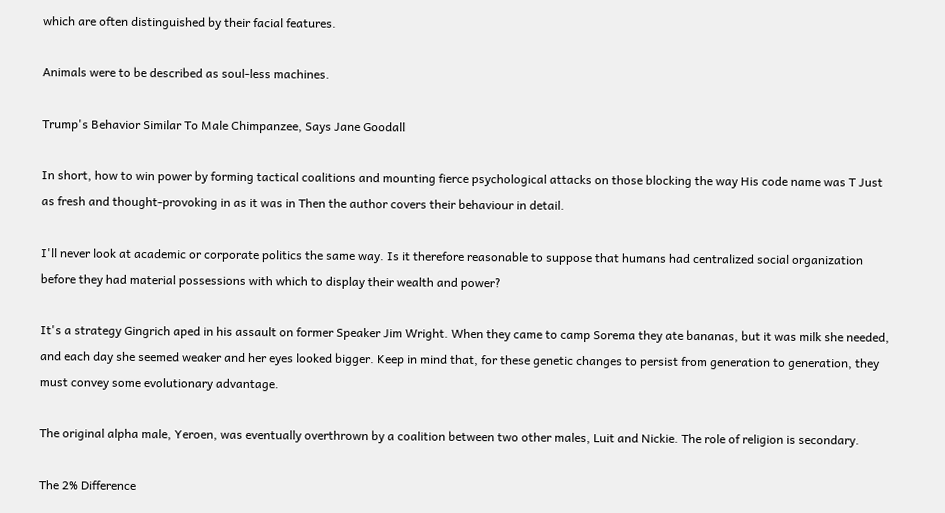which are often distinguished by their facial features.

Animals were to be described as soul-less machines.

Trump's Behavior Similar To Male Chimpanzee, Says Jane Goodall

In short, how to win power by forming tactical coalitions and mounting fierce psychological attacks on those blocking the way His code name was T Just as fresh and thought-provoking in as it was in Then the author covers their behaviour in detail.

I'll never look at academic or corporate politics the same way. Is it therefore reasonable to suppose that humans had centralized social organization before they had material possessions with which to display their wealth and power?

It's a strategy Gingrich aped in his assault on former Speaker Jim Wright. When they came to camp Sorema they ate bananas, but it was milk she needed, and each day she seemed weaker and her eyes looked bigger. Keep in mind that, for these genetic changes to persist from generation to generation, they must convey some evolutionary advantage.

The original alpha male, Yeroen, was eventually overthrown by a coalition between two other males, Luit and Nickie. The role of religion is secondary.

The 2% Difference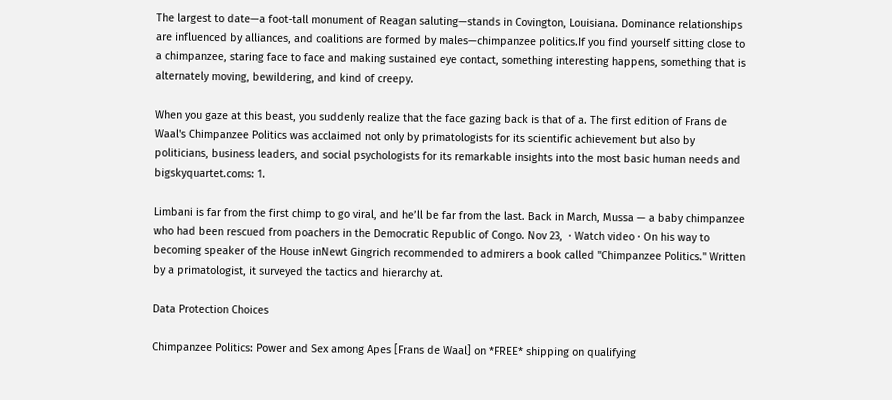The largest to date—a foot-tall monument of Reagan saluting—stands in Covington, Louisiana. Dominance relationships are influenced by alliances, and coalitions are formed by males—chimpanzee politics.If you find yourself sitting close to a chimpanzee, staring face to face and making sustained eye contact, something interesting happens, something that is alternately moving, bewildering, and kind of creepy.

When you gaze at this beast, you suddenly realize that the face gazing back is that of a. The first edition of Frans de Waal's Chimpanzee Politics was acclaimed not only by primatologists for its scientific achievement but also by politicians, business leaders, and social psychologists for its remarkable insights into the most basic human needs and bigskyquartet.coms: 1.

Limbani is far from the first chimp to go viral, and he’ll be far from the last. Back in March, Mussa — a baby chimpanzee who had been rescued from poachers in the Democratic Republic of Congo. Nov 23,  · Watch video · On his way to becoming speaker of the House inNewt Gingrich recommended to admirers a book called "Chimpanzee Politics." Written by a primatologist, it surveyed the tactics and hierarchy at.

Data Protection Choices

Chimpanzee Politics: Power and Sex among Apes [Frans de Waal] on *FREE* shipping on qualifying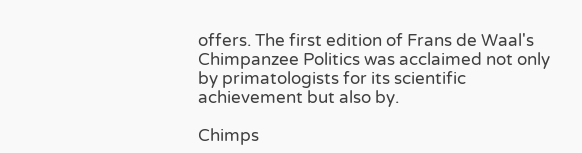offers. The first edition of Frans de Waal's Chimpanzee Politics was acclaimed not only by primatologists for its scientific achievement but also by.

Chimps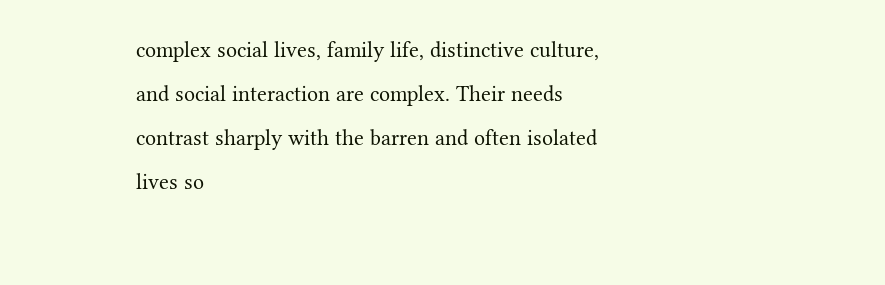complex social lives, family life, distinctive culture, and social interaction are complex. Their needs contrast sharply with the barren and often isolated lives so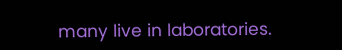many live in laboratories.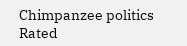Chimpanzee politics
Rated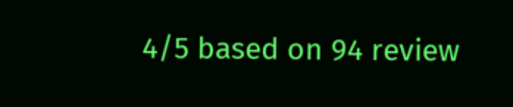4/5 based on 94 review